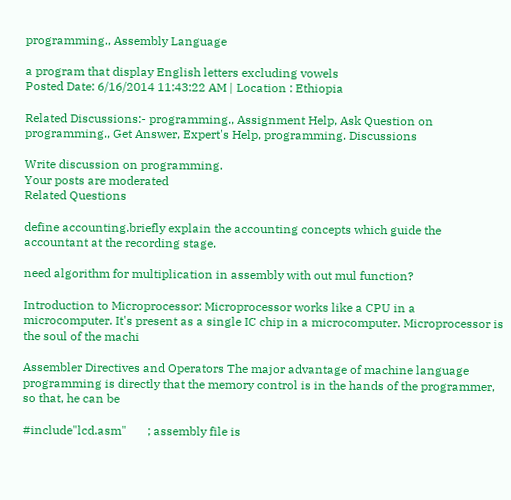programming., Assembly Language

a program that display English letters excluding vowels
Posted Date: 6/16/2014 11:43:22 AM | Location : Ethiopia

Related Discussions:- programming., Assignment Help, Ask Question on programming., Get Answer, Expert's Help, programming. Discussions

Write discussion on programming.
Your posts are moderated
Related Questions

define accounting.briefly explain the accounting concepts which guide the accountant at the recording stage.

need algorithm for multiplication in assembly with out mul function?

Introduction to Microprocessor: Microprocessor works like a CPU in a microcomputer. It's present as a single IC chip in a microcomputer. Microprocessor is the soul of the machi

Assembler Directives and Operators The major advantage of machine language programming is directly that the memory control is in the hands of the programmer, so that, he can be

#include"lcd.asm"       ; assembly file is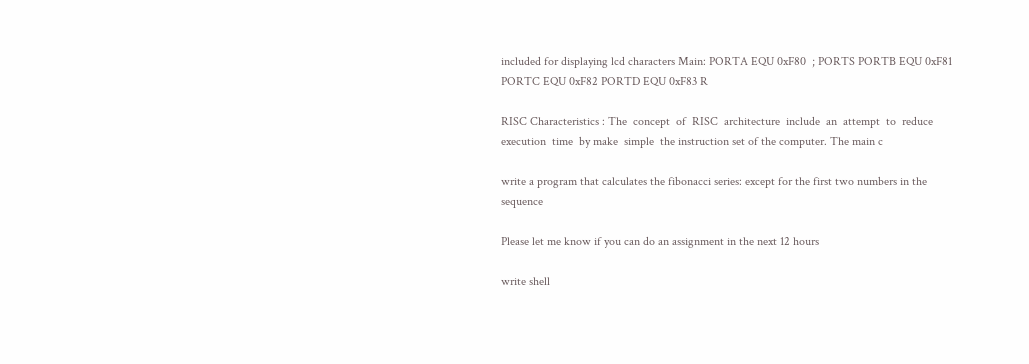included for displaying lcd characters Main: PORTA EQU 0xF80  ; PORTS PORTB EQU 0xF81 PORTC EQU 0xF82 PORTD EQU 0xF83 R

RISC Characteristics : The  concept  of  RISC  architecture  include  an  attempt  to  reduce  execution  time  by make  simple  the instruction set of the computer. The main c

write a program that calculates the fibonacci series: except for the first two numbers in the sequence

Please let me know if you can do an assignment in the next 12 hours

write shell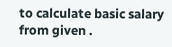to calculate basic salary from given .